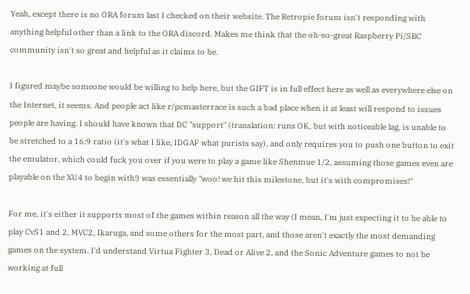Yeah, except there is no ORA forum last I checked on their website. The Retropie forum isn't responding with anything helpful other than a link to the ORA discord. Makes me think that the oh-so-great Raspberry Pi/SBC community isn't so great and helpful as it claims to be.

I figured maybe someone would be willing to help here, but the GIFT is in full effect here as well as everywhere else on the Internet, it seems. And people act like r/pcmasterrace is such a bad place when it at least will respond to issues people are having. I should have known that DC "support" (translation: runs OK, but with noticeable lag, is unable to be stretched to a 16:9 ratio (it's what I like, IDGAF what purists say), and only requires you to push one button to exit the emulator, which could fuck you over if you were to play a game like Shenmue 1/2, assuming those games even are playable on the XU4 to begin with!) was essentially "woo! we hit this milestone, but it's with compromises!"

For me, it's either it supports most of the games within reason all the way (I mean, I'm just expecting it to be able to play CvS1 and 2, MVC2, Ikaruga, and some others for the most part, and those aren't exactly the most demanding games on the system. I'd understand Virtua Fighter 3, Dead or Alive 2, and the Sonic Adventure games to not be working at full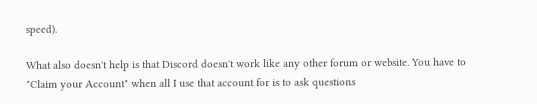speed).

What also doesn't help is that Discord doesn't work like any other forum or website. You have to "Claim your Account" when all I use that account for is to ask questions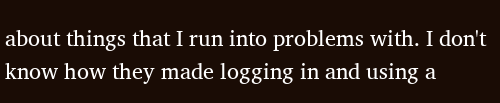about things that I run into problems with. I don't know how they made logging in and using a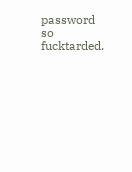password so fucktarded.